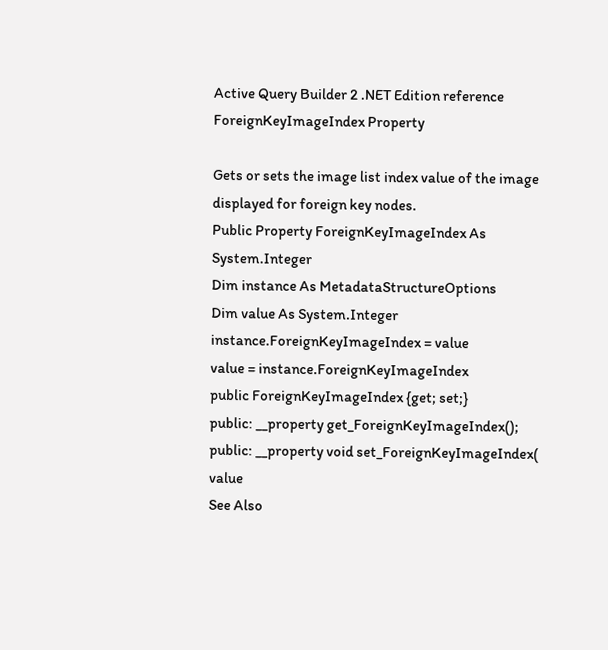Active Query Builder 2 .NET Edition reference
ForeignKeyImageIndex Property

Gets or sets the image list index value of the image displayed for foreign key nodes.
Public Property ForeignKeyImageIndex As System.Integer
Dim instance As MetadataStructureOptions
Dim value As System.Integer
instance.ForeignKeyImageIndex = value
value = instance.ForeignKeyImageIndex
public ForeignKeyImageIndex {get; set;}
public: __property get_ForeignKeyImageIndex();
public: __property void set_ForeignKeyImageIndex( value
See Also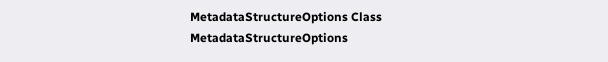MetadataStructureOptions Class
MetadataStructureOptions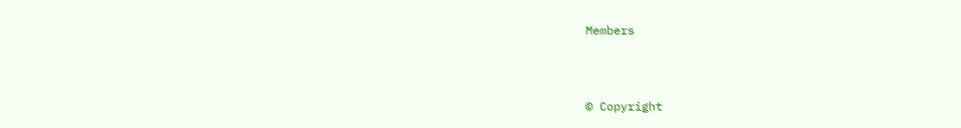Members



© Copyright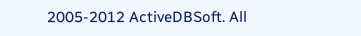2005-2012 ActiveDBSoft. All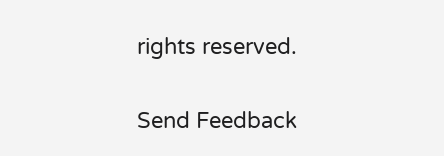rights reserved.

Send Feedback